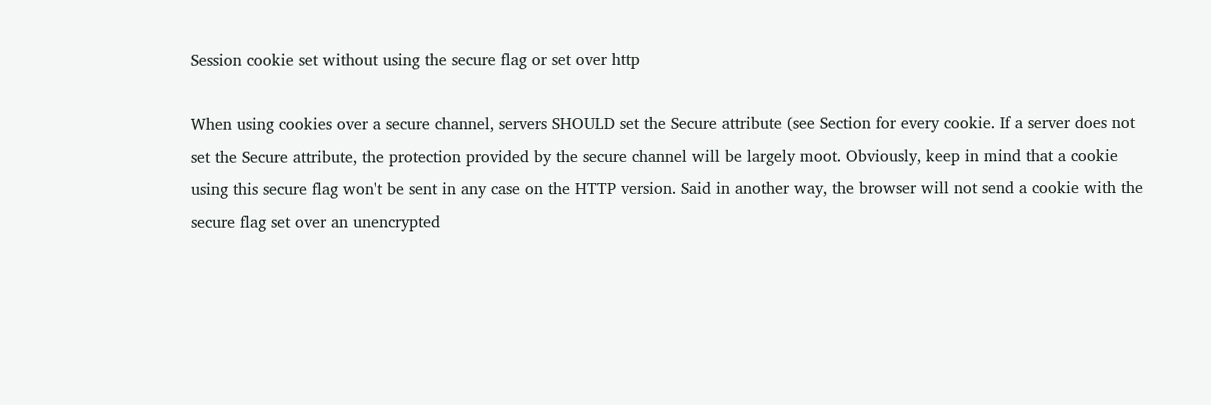Session cookie set without using the secure flag or set over http

When using cookies over a secure channel, servers SHOULD set the Secure attribute (see Section for every cookie. If a server does not set the Secure attribute, the protection provided by the secure channel will be largely moot. Obviously, keep in mind that a cookie using this secure flag won't be sent in any case on the HTTP version. Said in another way, the browser will not send a cookie with the secure flag set over an unencrypted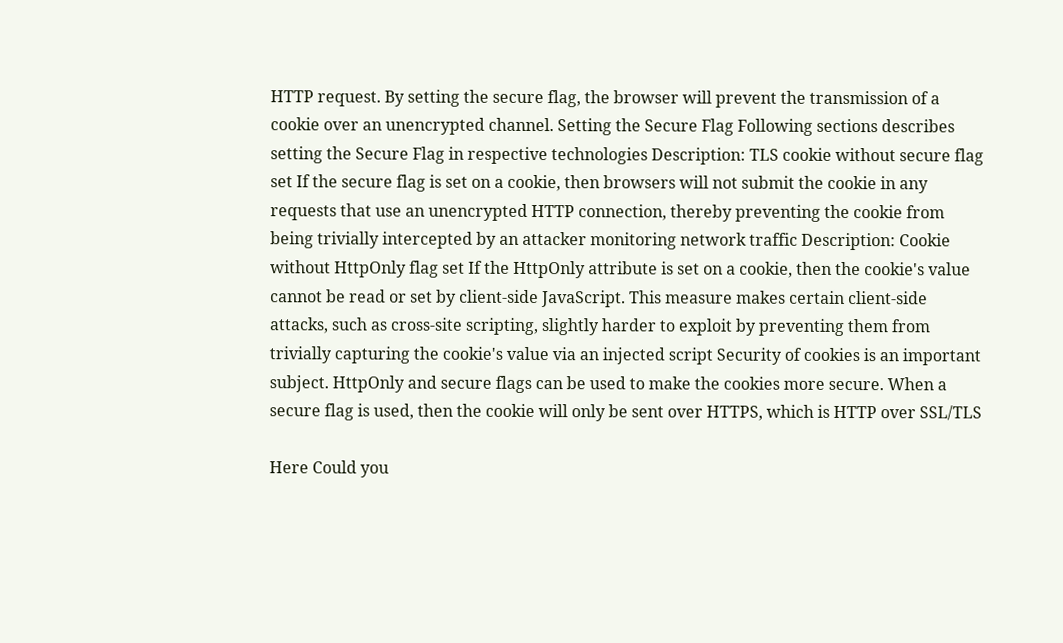HTTP request. By setting the secure flag, the browser will prevent the transmission of a cookie over an unencrypted channel. Setting the Secure Flag Following sections describes setting the Secure Flag in respective technologies Description: TLS cookie without secure flag set If the secure flag is set on a cookie, then browsers will not submit the cookie in any requests that use an unencrypted HTTP connection, thereby preventing the cookie from being trivially intercepted by an attacker monitoring network traffic Description: Cookie without HttpOnly flag set If the HttpOnly attribute is set on a cookie, then the cookie's value cannot be read or set by client-side JavaScript. This measure makes certain client-side attacks, such as cross-site scripting, slightly harder to exploit by preventing them from trivially capturing the cookie's value via an injected script Security of cookies is an important subject. HttpOnly and secure flags can be used to make the cookies more secure. When a secure flag is used, then the cookie will only be sent over HTTPS, which is HTTP over SSL/TLS

Here Could you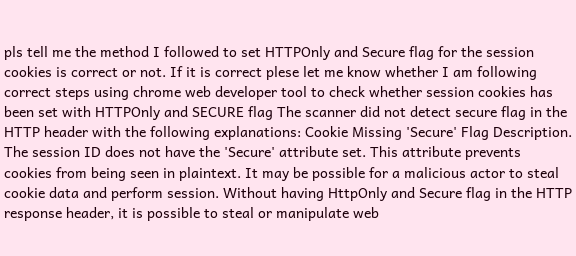pls tell me the method I followed to set HTTPOnly and Secure flag for the session cookies is correct or not. If it is correct plese let me know whether I am following correct steps using chrome web developer tool to check whether session cookies has been set with HTTPOnly and SECURE flag The scanner did not detect secure flag in the HTTP header with the following explanations: Cookie Missing 'Secure' Flag Description. The session ID does not have the 'Secure' attribute set. This attribute prevents cookies from being seen in plaintext. It may be possible for a malicious actor to steal cookie data and perform session. Without having HttpOnly and Secure flag in the HTTP response header, it is possible to steal or manipulate web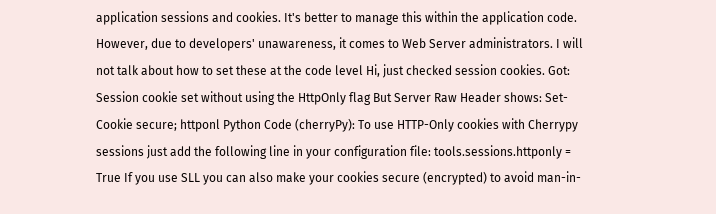application sessions and cookies. It's better to manage this within the application code. However, due to developers' unawareness, it comes to Web Server administrators. I will not talk about how to set these at the code level Hi, just checked session cookies. Got: Session cookie set without using the HttpOnly flag But Server Raw Header shows: Set-Cookie secure; httponl Python Code (cherryPy): To use HTTP-Only cookies with Cherrypy sessions just add the following line in your configuration file: tools.sessions.httponly = True If you use SLL you can also make your cookies secure (encrypted) to avoid man-in-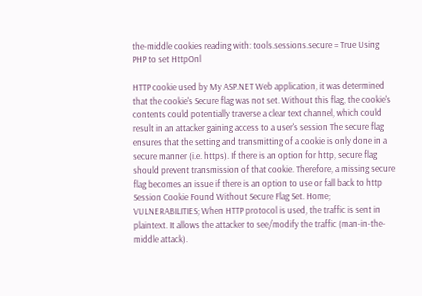the-middle cookies reading with: tools.sessions.secure = True Using PHP to set HttpOnl

HTTP cookie used by My ASP.NET Web application, it was determined that the cookie's Secure flag was not set. Without this flag, the cookie's contents could potentially traverse a clear text channel, which could result in an attacker gaining access to a user's session The secure flag ensures that the setting and transmitting of a cookie is only done in a secure manner (i.e. https). If there is an option for http, secure flag should prevent transmission of that cookie. Therefore, a missing secure flag becomes an issue if there is an option to use or fall back to http Session Cookie Found Without Secure Flag Set. Home; VULNERABILITIES; When HTTP protocol is used, the traffic is sent in plaintext. It allows the attacker to see/modify the traffic (man-in-the-middle attack).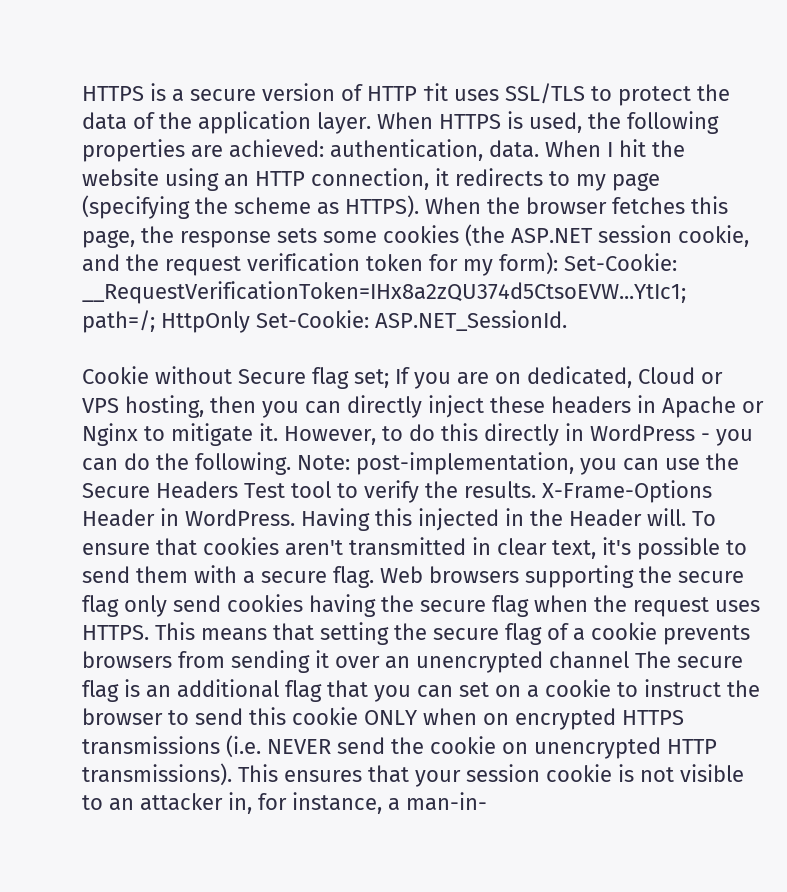HTTPS is a secure version of HTTP †it uses SSL/TLS to protect the data of the application layer. When HTTPS is used, the following properties are achieved: authentication, data. When I hit the website using an HTTP connection, it redirects to my page (specifying the scheme as HTTPS). When the browser fetches this page, the response sets some cookies (the ASP.NET session cookie, and the request verification token for my form): Set-Cookie: __RequestVerificationToken=IHx8a2zQU374d5CtsoEVW...YtIc1; path=/; HttpOnly Set-Cookie: ASP.NET_SessionId.

Cookie without Secure flag set; If you are on dedicated, Cloud or VPS hosting, then you can directly inject these headers in Apache or Nginx to mitigate it. However, to do this directly in WordPress - you can do the following. Note: post-implementation, you can use the Secure Headers Test tool to verify the results. X-Frame-Options Header in WordPress. Having this injected in the Header will. To ensure that cookies aren't transmitted in clear text, it's possible to send them with a secure flag. Web browsers supporting the secure flag only send cookies having the secure flag when the request uses HTTPS. This means that setting the secure flag of a cookie prevents browsers from sending it over an unencrypted channel The secure flag is an additional flag that you can set on a cookie to instruct the browser to send this cookie ONLY when on encrypted HTTPS transmissions (i.e. NEVER send the cookie on unencrypted HTTP transmissions). This ensures that your session cookie is not visible to an attacker in, for instance, a man-in-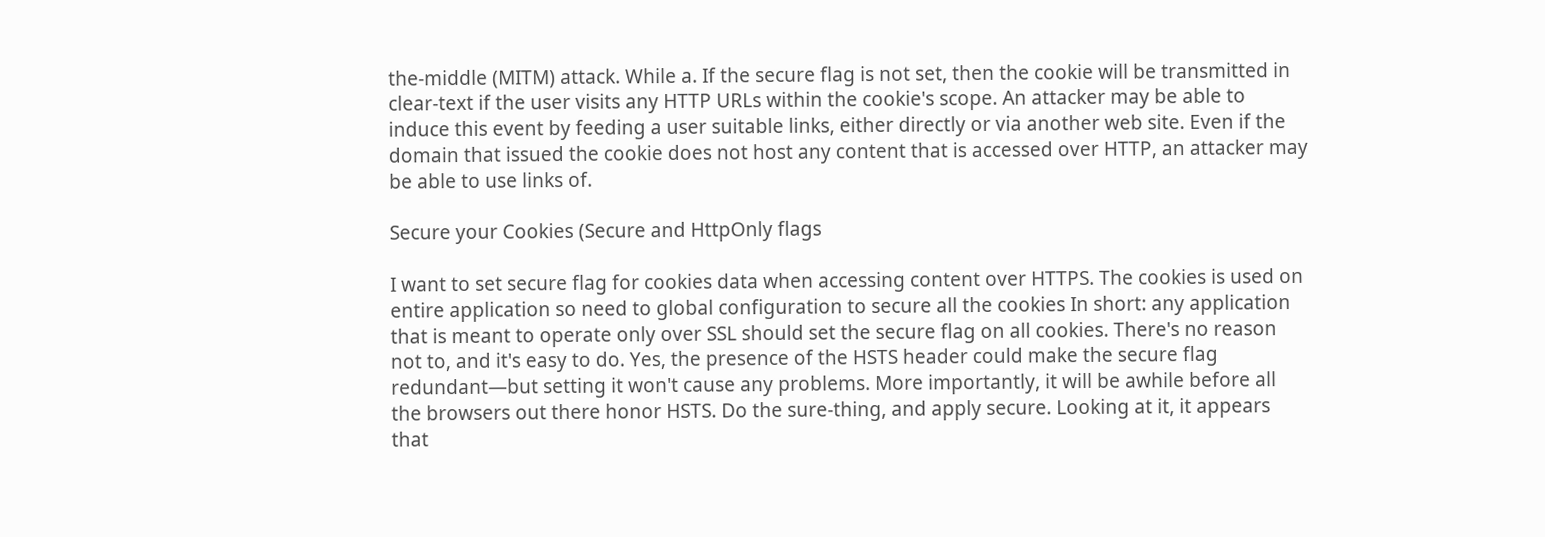the-middle (MITM) attack. While a. If the secure flag is not set, then the cookie will be transmitted in clear-text if the user visits any HTTP URLs within the cookie's scope. An attacker may be able to induce this event by feeding a user suitable links, either directly or via another web site. Even if the domain that issued the cookie does not host any content that is accessed over HTTP, an attacker may be able to use links of.

Secure your Cookies (Secure and HttpOnly flags

I want to set secure flag for cookies data when accessing content over HTTPS. The cookies is used on entire application so need to global configuration to secure all the cookies In short: any application that is meant to operate only over SSL should set the secure flag on all cookies. There's no reason not to, and it's easy to do. Yes, the presence of the HSTS header could make the secure flag redundant—but setting it won't cause any problems. More importantly, it will be awhile before all the browsers out there honor HSTS. Do the sure-thing, and apply secure. Looking at it, it appears that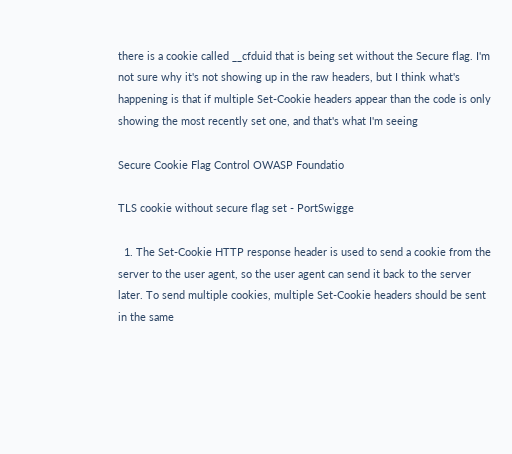there is a cookie called __cfduid that is being set without the Secure flag. I'm not sure why it's not showing up in the raw headers, but I think what's happening is that if multiple Set-Cookie headers appear than the code is only showing the most recently set one, and that's what I'm seeing

Secure Cookie Flag Control OWASP Foundatio

TLS cookie without secure flag set - PortSwigge

  1. The Set-Cookie HTTP response header is used to send a cookie from the server to the user agent, so the user agent can send it back to the server later. To send multiple cookies, multiple Set-Cookie headers should be sent in the same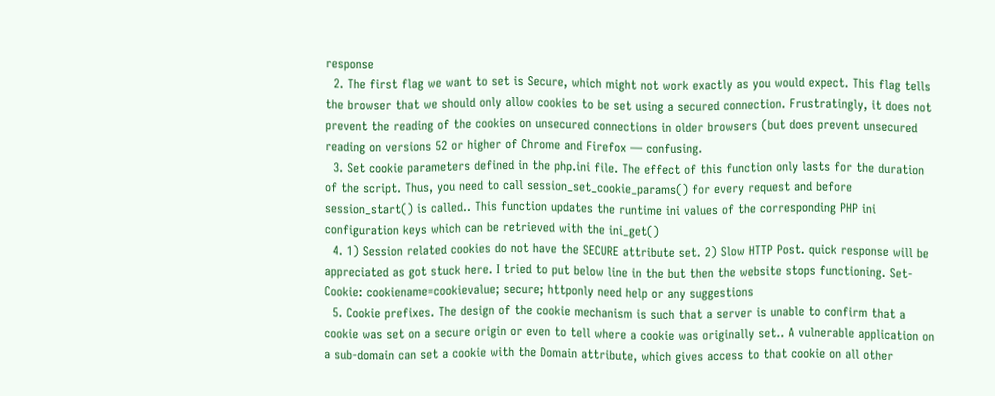response
  2. The first flag we want to set is Secure, which might not work exactly as you would expect. This flag tells the browser that we should only allow cookies to be set using a secured connection. Frustratingly, it does not prevent the reading of the cookies on unsecured connections in older browsers (but does prevent unsecured reading on versions 52 or higher of Chrome and Firefox — confusing.
  3. Set cookie parameters defined in the php.ini file. The effect of this function only lasts for the duration of the script. Thus, you need to call session_set_cookie_params() for every request and before session_start() is called.. This function updates the runtime ini values of the corresponding PHP ini configuration keys which can be retrieved with the ini_get()
  4. 1) Session related cookies do not have the SECURE attribute set. 2) Slow HTTP Post. quick response will be appreciated as got stuck here. I tried to put below line in the but then the website stops functioning. Set-Cookie: cookiename=cookievalue; secure; httponly need help or any suggestions
  5. Cookie prefixes. The design of the cookie mechanism is such that a server is unable to confirm that a cookie was set on a secure origin or even to tell where a cookie was originally set.. A vulnerable application on a sub-domain can set a cookie with the Domain attribute, which gives access to that cookie on all other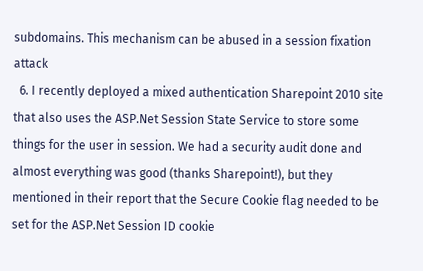subdomains. This mechanism can be abused in a session fixation attack
  6. I recently deployed a mixed authentication Sharepoint 2010 site that also uses the ASP.Net Session State Service to store some things for the user in session. We had a security audit done and almost everything was good (thanks Sharepoint!), but they mentioned in their report that the Secure Cookie flag needed to be set for the ASP.Net Session ID cookie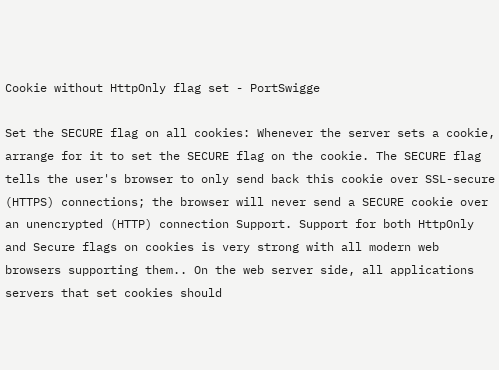Cookie without HttpOnly flag set - PortSwigge

Set the SECURE flag on all cookies: Whenever the server sets a cookie, arrange for it to set the SECURE flag on the cookie. The SECURE flag tells the user's browser to only send back this cookie over SSL-secure (HTTPS) connections; the browser will never send a SECURE cookie over an unencrypted (HTTP) connection Support. Support for both HttpOnly and Secure flags on cookies is very strong with all modern web browsers supporting them.. On the web server side, all applications servers that set cookies should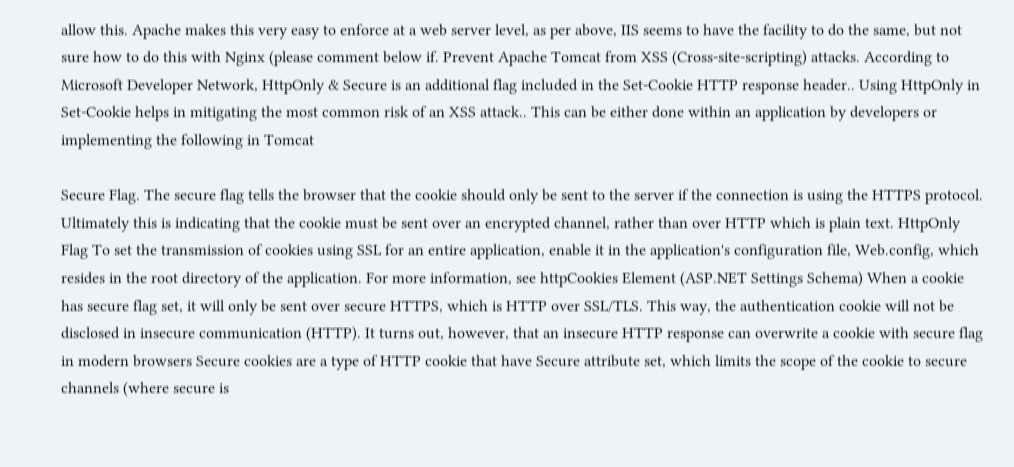allow this. Apache makes this very easy to enforce at a web server level, as per above, IIS seems to have the facility to do the same, but not sure how to do this with Nginx (please comment below if. Prevent Apache Tomcat from XSS (Cross-site-scripting) attacks. According to Microsoft Developer Network, HttpOnly & Secure is an additional flag included in the Set-Cookie HTTP response header.. Using HttpOnly in Set-Cookie helps in mitigating the most common risk of an XSS attack.. This can be either done within an application by developers or implementing the following in Tomcat

Secure Flag. The secure flag tells the browser that the cookie should only be sent to the server if the connection is using the HTTPS protocol. Ultimately this is indicating that the cookie must be sent over an encrypted channel, rather than over HTTP which is plain text. HttpOnly Flag To set the transmission of cookies using SSL for an entire application, enable it in the application's configuration file, Web.config, which resides in the root directory of the application. For more information, see httpCookies Element (ASP.NET Settings Schema) When a cookie has secure flag set, it will only be sent over secure HTTPS, which is HTTP over SSL/TLS. This way, the authentication cookie will not be disclosed in insecure communication (HTTP). It turns out, however, that an insecure HTTP response can overwrite a cookie with secure flag in modern browsers Secure cookies are a type of HTTP cookie that have Secure attribute set, which limits the scope of the cookie to secure channels (where secure is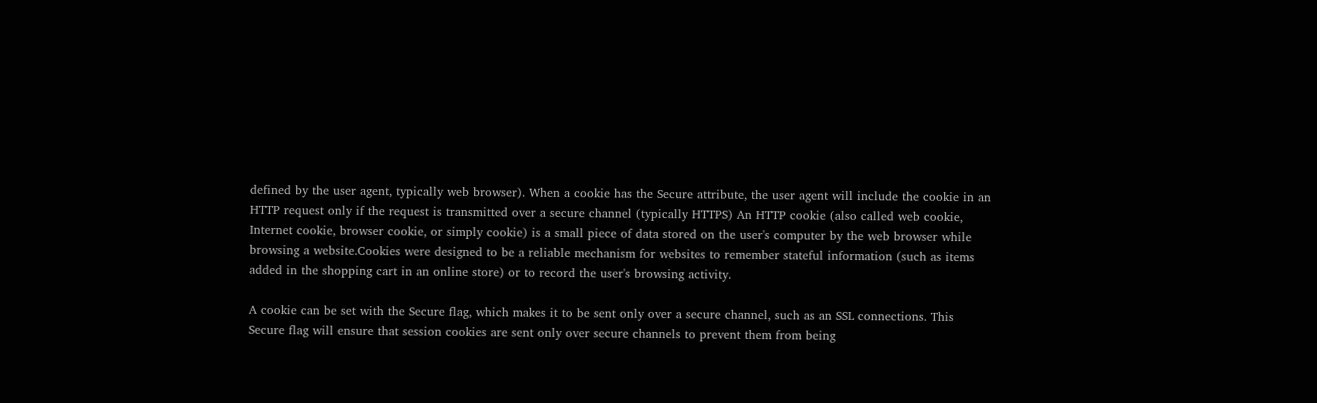defined by the user agent, typically web browser). When a cookie has the Secure attribute, the user agent will include the cookie in an HTTP request only if the request is transmitted over a secure channel (typically HTTPS) An HTTP cookie (also called web cookie, Internet cookie, browser cookie, or simply cookie) is a small piece of data stored on the user's computer by the web browser while browsing a website.Cookies were designed to be a reliable mechanism for websites to remember stateful information (such as items added in the shopping cart in an online store) or to record the user's browsing activity.

A cookie can be set with the Secure flag, which makes it to be sent only over a secure channel, such as an SSL connections. This Secure flag will ensure that session cookies are sent only over secure channels to prevent them from being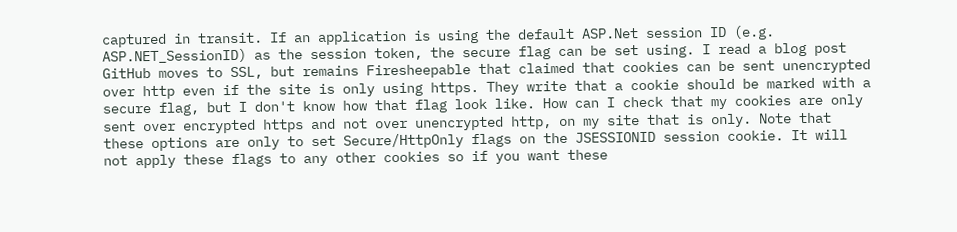captured in transit. If an application is using the default ASP.Net session ID (e.g. ASP.NET_SessionID) as the session token, the secure flag can be set using. I read a blog post GitHub moves to SSL, but remains Firesheepable that claimed that cookies can be sent unencrypted over http even if the site is only using https. They write that a cookie should be marked with a secure flag, but I don't know how that flag look like. How can I check that my cookies are only sent over encrypted https and not over unencrypted http, on my site that is only. Note that these options are only to set Secure/HttpOnly flags on the JSESSIONID session cookie. It will not apply these flags to any other cookies so if you want these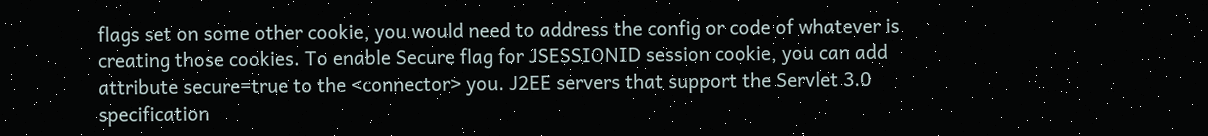flags set on some other cookie, you would need to address the config or code of whatever is creating those cookies. To enable Secure flag for JSESSIONID session cookie, you can add attribute secure=true to the <connector> you. J2EE servers that support the Servlet 3.0 specification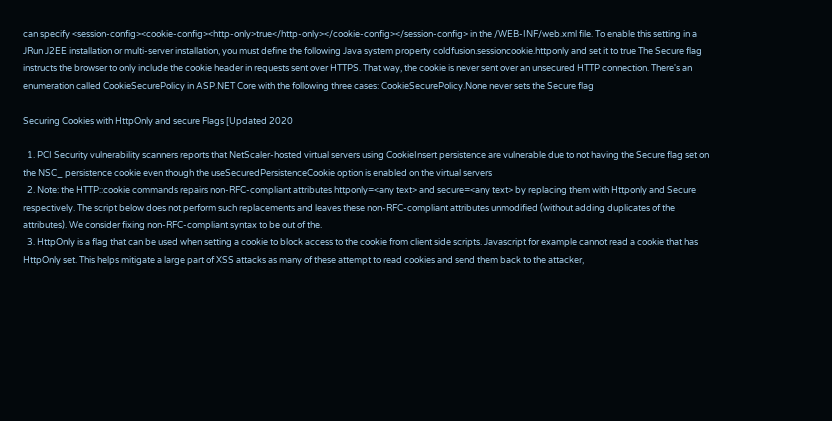can specify <session-config><cookie-config><http-only>true</http-only></cookie-config></session-config> in the /WEB-INF/web.xml file. To enable this setting in a JRun J2EE installation or multi-server installation, you must define the following Java system property coldfusion.sessioncookie.httponly and set it to true The Secure flag instructs the browser to only include the cookie header in requests sent over HTTPS. That way, the cookie is never sent over an unsecured HTTP connection. There's an enumeration called CookieSecurePolicy in ASP.NET Core with the following three cases: CookieSecurePolicy.None never sets the Secure flag

Securing Cookies with HttpOnly and secure Flags [Updated 2020

  1. PCI Security vulnerability scanners reports that NetScaler-hosted virtual servers using CookieInsert persistence are vulnerable due to not having the Secure flag set on the NSC_ persistence cookie even though the useSecuredPersistenceCookie option is enabled on the virtual servers
  2. Note: the HTTP::cookie commands repairs non-RFC-compliant attributes httponly=<any text> and secure=<any text> by replacing them with Httponly and Secure respectively. The script below does not perform such replacements and leaves these non-RFC-compliant attributes unmodified (without adding duplicates of the attributes). We consider fixing non-RFC-compliant syntax to be out of the.
  3. HttpOnly is a flag that can be used when setting a cookie to block access to the cookie from client side scripts. Javascript for example cannot read a cookie that has HttpOnly set. This helps mitigate a large part of XSS attacks as many of these attempt to read cookies and send them back to the attacker,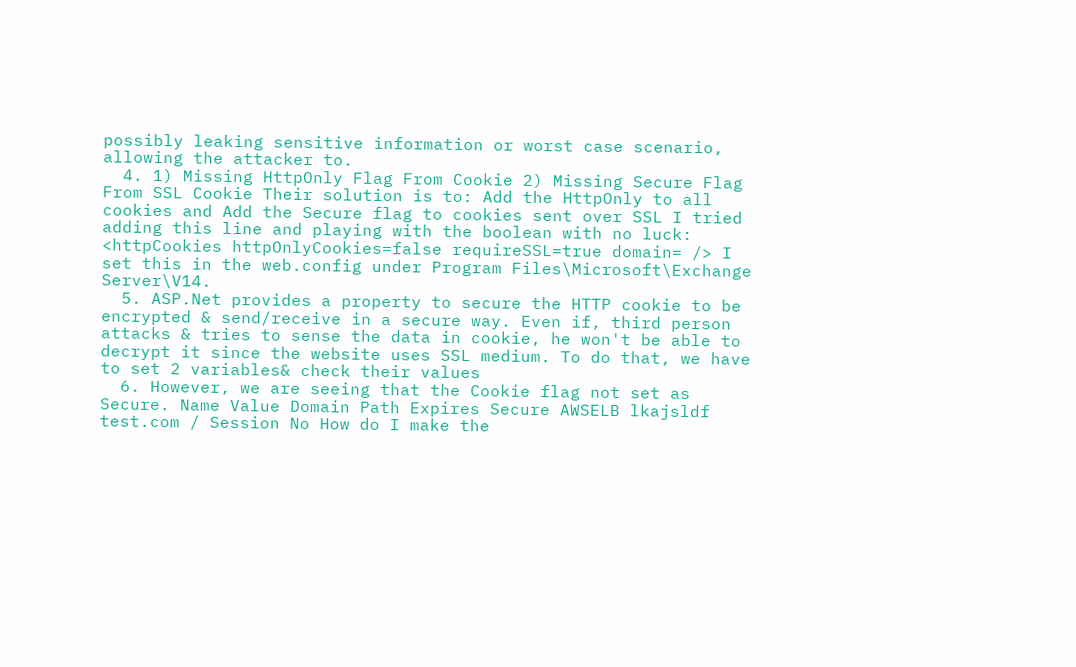possibly leaking sensitive information or worst case scenario, allowing the attacker to.
  4. 1) Missing HttpOnly Flag From Cookie 2) Missing Secure Flag From SSL Cookie Their solution is to: Add the HttpOnly to all cookies and Add the Secure flag to cookies sent over SSL I tried adding this line and playing with the boolean with no luck: <httpCookies httpOnlyCookies=false requireSSL=true domain= /> I set this in the web.config under Program Files\Microsoft\Exchange Server\V14.
  5. ASP.Net provides a property to secure the HTTP cookie to be encrypted & send/receive in a secure way. Even if, third person attacks & tries to sense the data in cookie, he won't be able to decrypt it since the website uses SSL medium. To do that, we have to set 2 variables& check their values
  6. However, we are seeing that the Cookie flag not set as Secure. Name Value Domain Path Expires Secure AWSELB lkajsldf test.com / Session No How do I make the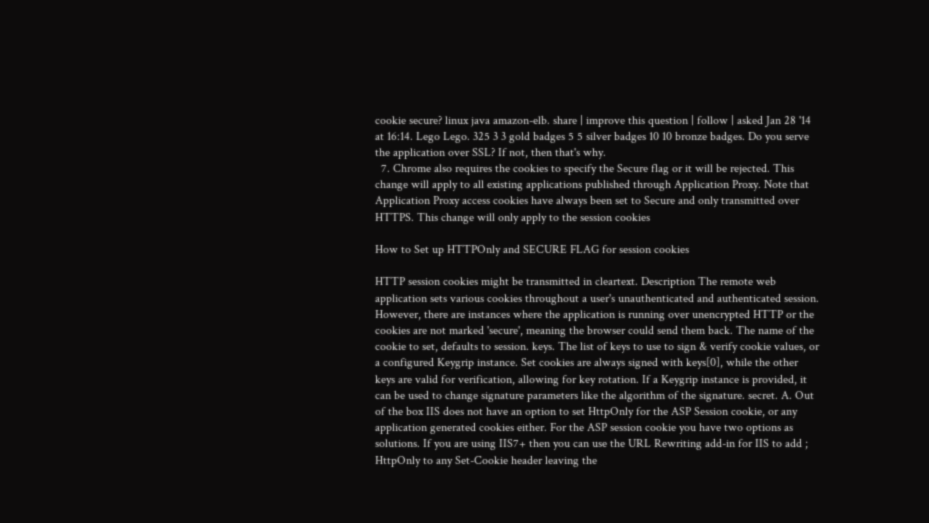cookie secure? linux java amazon-elb. share | improve this question | follow | asked Jan 28 '14 at 16:14. Lego Lego. 325 3 3 gold badges 5 5 silver badges 10 10 bronze badges. Do you serve the application over SSL? If not, then that's why.
  7. Chrome also requires the cookies to specify the Secure flag or it will be rejected. This change will apply to all existing applications published through Application Proxy. Note that Application Proxy access cookies have always been set to Secure and only transmitted over HTTPS. This change will only apply to the session cookies

How to Set up HTTPOnly and SECURE FLAG for session cookies

HTTP session cookies might be transmitted in cleartext. Description The remote web application sets various cookies throughout a user's unauthenticated and authenticated session. However, there are instances where the application is running over unencrypted HTTP or the cookies are not marked 'secure', meaning the browser could send them back. The name of the cookie to set, defaults to session. keys. The list of keys to use to sign & verify cookie values, or a configured Keygrip instance. Set cookies are always signed with keys[0], while the other keys are valid for verification, allowing for key rotation. If a Keygrip instance is provided, it can be used to change signature parameters like the algorithm of the signature. secret. A. Out of the box IIS does not have an option to set HttpOnly for the ASP Session cookie, or any application generated cookies either. For the ASP session cookie you have two options as solutions. If you are using IIS7+ then you can use the URL Rewriting add-in for IIS to add ; HttpOnly to any Set-Cookie header leaving the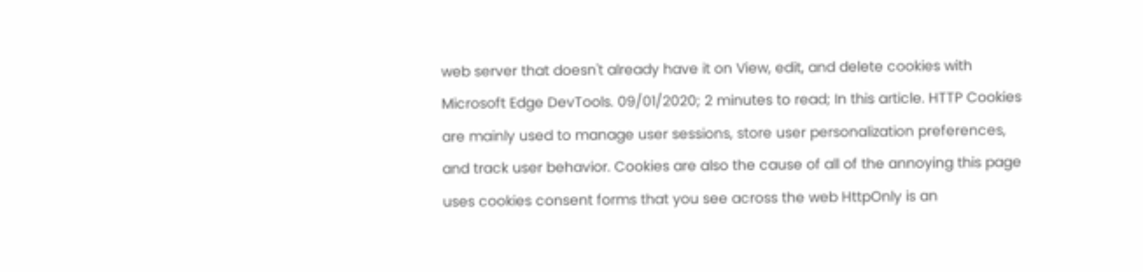web server that doesn't already have it on View, edit, and delete cookies with Microsoft Edge DevTools. 09/01/2020; 2 minutes to read; In this article. HTTP Cookies are mainly used to manage user sessions, store user personalization preferences, and track user behavior. Cookies are also the cause of all of the annoying this page uses cookies consent forms that you see across the web HttpOnly is an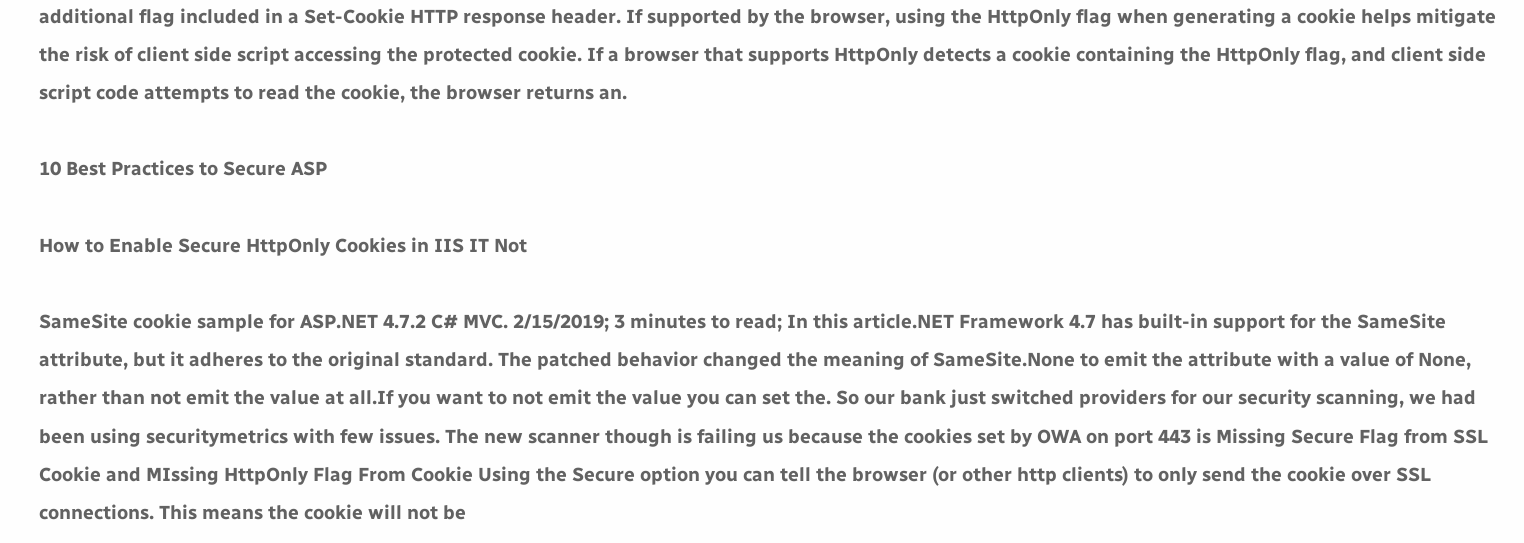additional flag included in a Set-Cookie HTTP response header. If supported by the browser, using the HttpOnly flag when generating a cookie helps mitigate the risk of client side script accessing the protected cookie. If a browser that supports HttpOnly detects a cookie containing the HttpOnly flag, and client side script code attempts to read the cookie, the browser returns an.

10 Best Practices to Secure ASP

How to Enable Secure HttpOnly Cookies in IIS IT Not

SameSite cookie sample for ASP.NET 4.7.2 C# MVC. 2/15/2019; 3 minutes to read; In this article.NET Framework 4.7 has built-in support for the SameSite attribute, but it adheres to the original standard. The patched behavior changed the meaning of SameSite.None to emit the attribute with a value of None, rather than not emit the value at all.If you want to not emit the value you can set the. So our bank just switched providers for our security scanning, we had been using securitymetrics with few issues. The new scanner though is failing us because the cookies set by OWA on port 443 is Missing Secure Flag from SSL Cookie and MIssing HttpOnly Flag From Cookie Using the Secure option you can tell the browser (or other http clients) to only send the cookie over SSL connections. This means the cookie will not be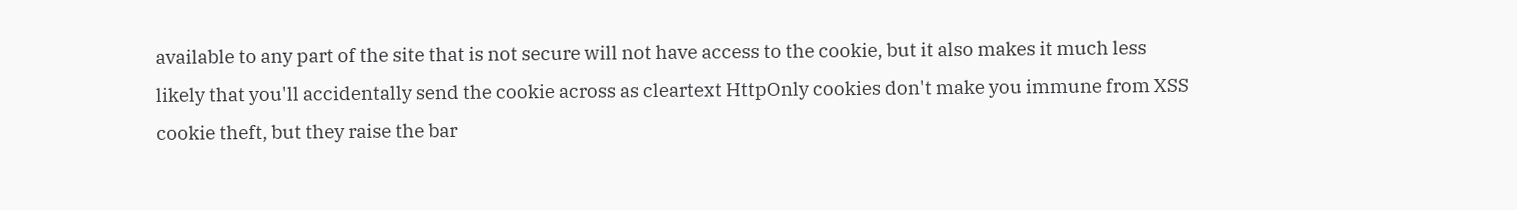available to any part of the site that is not secure will not have access to the cookie, but it also makes it much less likely that you'll accidentally send the cookie across as cleartext HttpOnly cookies don't make you immune from XSS cookie theft, but they raise the bar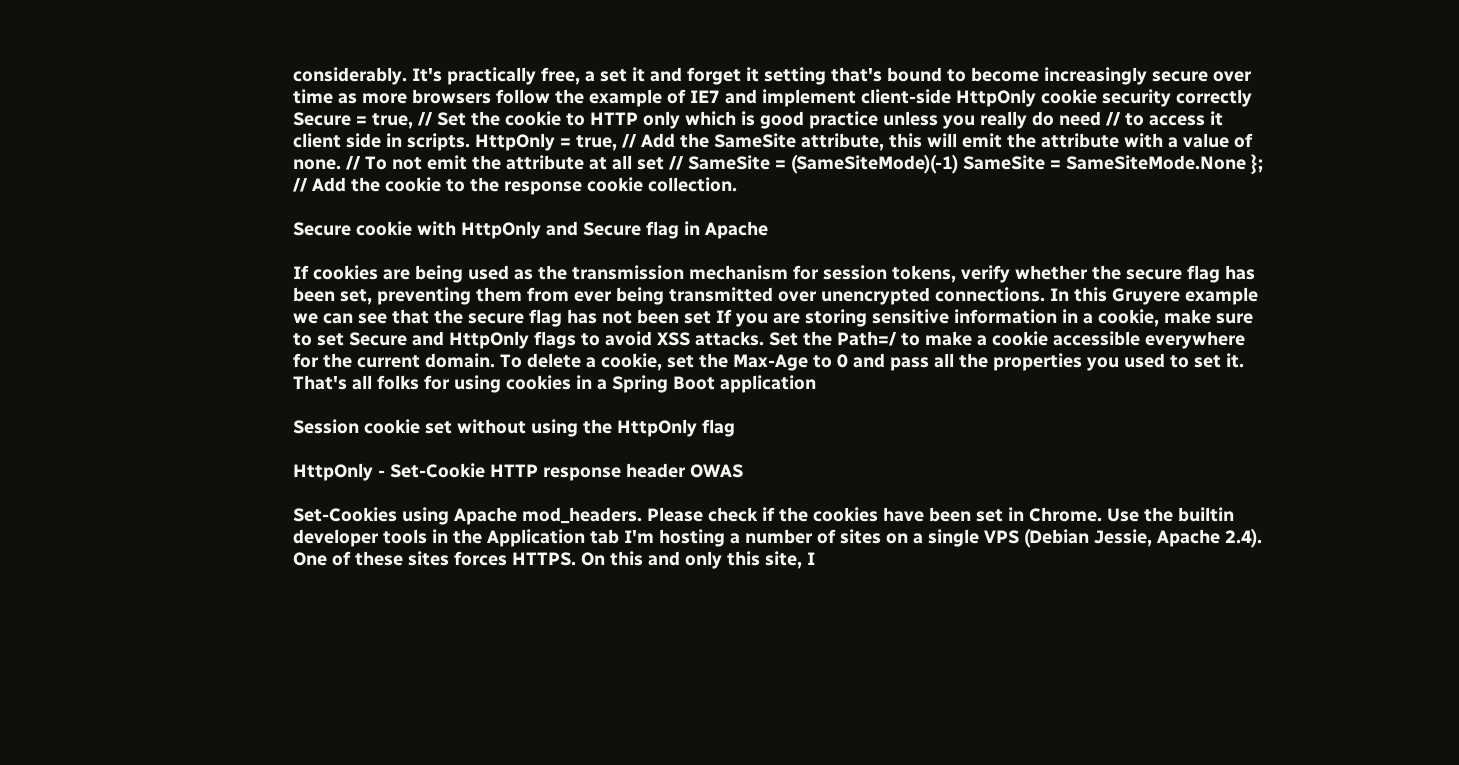considerably. It's practically free, a set it and forget it setting that's bound to become increasingly secure over time as more browsers follow the example of IE7 and implement client-side HttpOnly cookie security correctly Secure = true, // Set the cookie to HTTP only which is good practice unless you really do need // to access it client side in scripts. HttpOnly = true, // Add the SameSite attribute, this will emit the attribute with a value of none. // To not emit the attribute at all set // SameSite = (SameSiteMode)(-1) SameSite = SameSiteMode.None }; // Add the cookie to the response cookie collection.

Secure cookie with HttpOnly and Secure flag in Apache

If cookies are being used as the transmission mechanism for session tokens, verify whether the secure flag has been set, preventing them from ever being transmitted over unencrypted connections. In this Gruyere example we can see that the secure flag has not been set If you are storing sensitive information in a cookie, make sure to set Secure and HttpOnly flags to avoid XSS attacks. Set the Path=/ to make a cookie accessible everywhere for the current domain. To delete a cookie, set the Max-Age to 0 and pass all the properties you used to set it. That's all folks for using cookies in a Spring Boot application

Session cookie set without using the HttpOnly flag

HttpOnly - Set-Cookie HTTP response header OWAS

Set-Cookies using Apache mod_headers. Please check if the cookies have been set in Chrome. Use the builtin developer tools in the Application tab I'm hosting a number of sites on a single VPS (Debian Jessie, Apache 2.4). One of these sites forces HTTPS. On this and only this site, I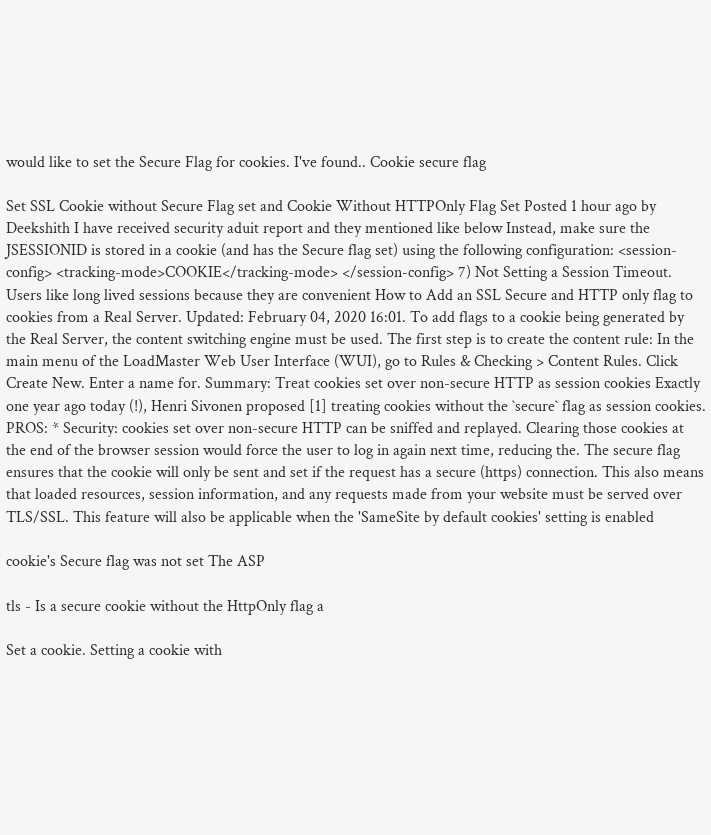would like to set the Secure Flag for cookies. I've found.. Cookie secure flag

Set SSL Cookie without Secure Flag set and Cookie Without HTTPOnly Flag Set Posted 1 hour ago by Deekshith I have received security aduit report and they mentioned like below Instead, make sure the JSESSIONID is stored in a cookie (and has the Secure flag set) using the following configuration: <session-config> <tracking-mode>COOKIE</tracking-mode> </session-config> 7) Not Setting a Session Timeout. Users like long lived sessions because they are convenient How to Add an SSL Secure and HTTP only flag to cookies from a Real Server. Updated: February 04, 2020 16:01. To add flags to a cookie being generated by the Real Server, the content switching engine must be used. The first step is to create the content rule: In the main menu of the LoadMaster Web User Interface (WUI), go to Rules & Checking > Content Rules. Click Create New. Enter a name for. Summary: Treat cookies set over non-secure HTTP as session cookies Exactly one year ago today (!), Henri Sivonen proposed [1] treating cookies without the `secure` flag as session cookies. PROS: * Security: cookies set over non-secure HTTP can be sniffed and replayed. Clearing those cookies at the end of the browser session would force the user to log in again next time, reducing the. The secure flag ensures that the cookie will only be sent and set if the request has a secure (https) connection. This also means that loaded resources, session information, and any requests made from your website must be served over TLS/SSL. This feature will also be applicable when the 'SameSite by default cookies' setting is enabled

cookie's Secure flag was not set The ASP

tls - Is a secure cookie without the HttpOnly flag a

Set a cookie. Setting a cookie with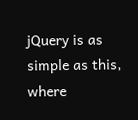jQuery is as simple as this, where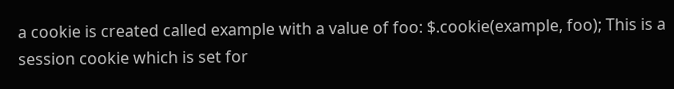a cookie is created called example with a value of foo: $.cookie(example, foo); This is a session cookie which is set for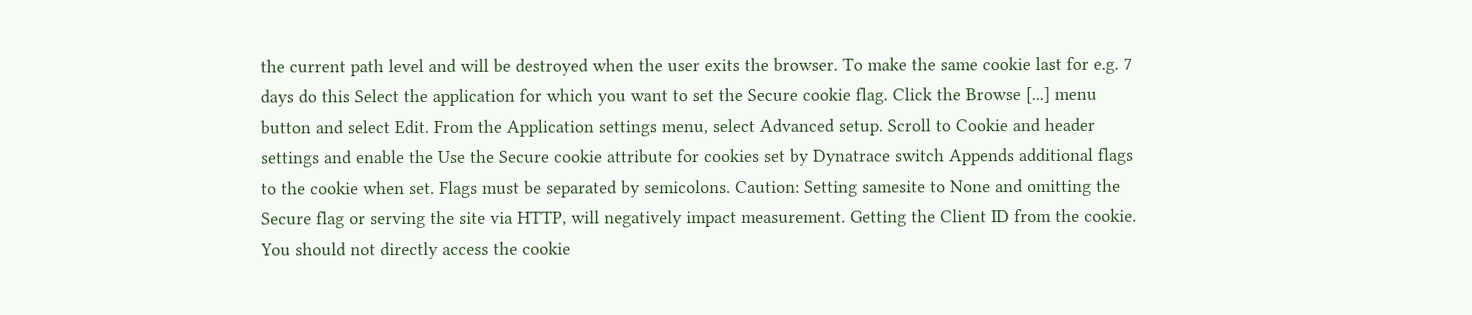the current path level and will be destroyed when the user exits the browser. To make the same cookie last for e.g. 7 days do this Select the application for which you want to set the Secure cookie flag. Click the Browse [...] menu button and select Edit. From the Application settings menu, select Advanced setup. Scroll to Cookie and header settings and enable the Use the Secure cookie attribute for cookies set by Dynatrace switch Appends additional flags to the cookie when set. Flags must be separated by semicolons. Caution: Setting samesite to None and omitting the Secure flag or serving the site via HTTP, will negatively impact measurement. Getting the Client ID from the cookie. You should not directly access the cookie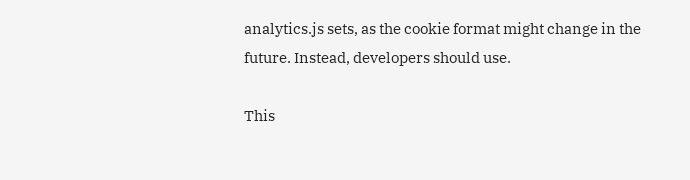analytics.js sets, as the cookie format might change in the future. Instead, developers should use.

This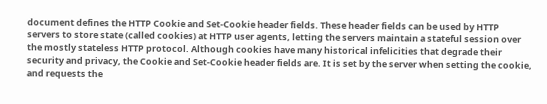document defines the HTTP Cookie and Set-Cookie header fields. These header fields can be used by HTTP servers to store state (called cookies) at HTTP user agents, letting the servers maintain a stateful session over the mostly stateless HTTP protocol. Although cookies have many historical infelicities that degrade their security and privacy, the Cookie and Set-Cookie header fields are. It is set by the server when setting the cookie, and requests the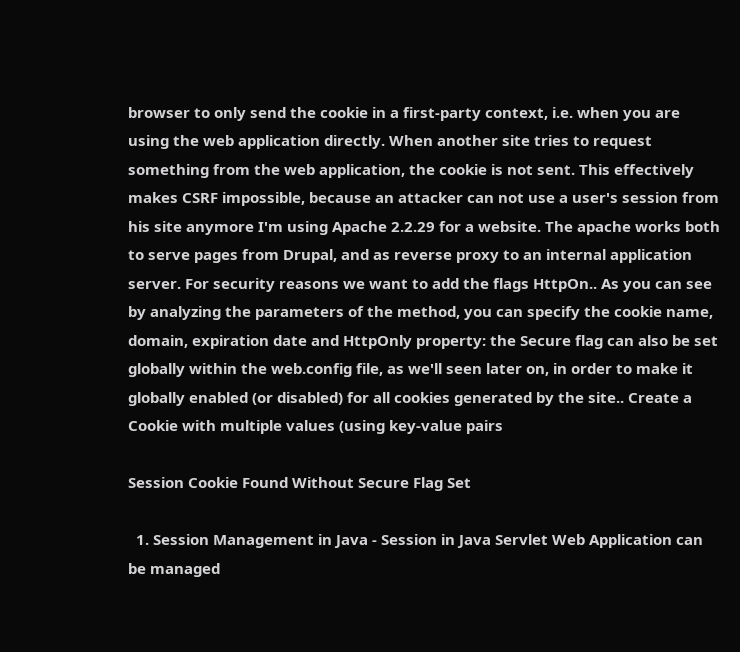browser to only send the cookie in a first-party context, i.e. when you are using the web application directly. When another site tries to request something from the web application, the cookie is not sent. This effectively makes CSRF impossible, because an attacker can not use a user's session from his site anymore I'm using Apache 2.2.29 for a website. The apache works both to serve pages from Drupal, and as reverse proxy to an internal application server. For security reasons we want to add the flags HttpOn.. As you can see by analyzing the parameters of the method, you can specify the cookie name, domain, expiration date and HttpOnly property: the Secure flag can also be set globally within the web.config file, as we'll seen later on, in order to make it globally enabled (or disabled) for all cookies generated by the site.. Create a Cookie with multiple values (using key-value pairs

Session Cookie Found Without Secure Flag Set

  1. Session Management in Java - Session in Java Servlet Web Application can be managed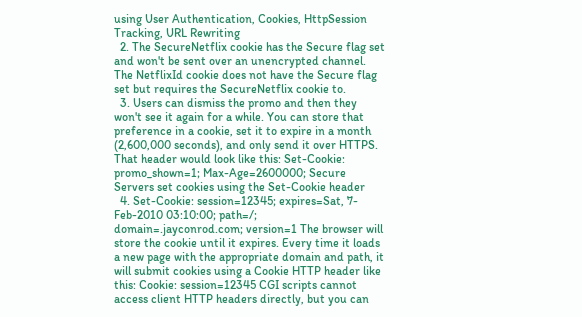using User Authentication, Cookies, HttpSession Tracking, URL Rewriting
  2. The SecureNetflix cookie has the Secure flag set and won't be sent over an unencrypted channel. The NetflixId cookie does not have the Secure flag set but requires the SecureNetflix cookie to.
  3. Users can dismiss the promo and then they won't see it again for a while. You can store that preference in a cookie, set it to expire in a month (2,600,000 seconds), and only send it over HTTPS. That header would look like this: Set-Cookie: promo_shown=1; Max-Age=2600000; Secure Servers set cookies using the Set-Cookie header
  4. Set-Cookie: session=12345; expires=Sat, 7-Feb-2010 03:10:00; path=/; domain=.jayconrod.com; version=1 The browser will store the cookie until it expires. Every time it loads a new page with the appropriate domain and path, it will submit cookies using a Cookie HTTP header like this: Cookie: session=12345 CGI scripts cannot access client HTTP headers directly, but you can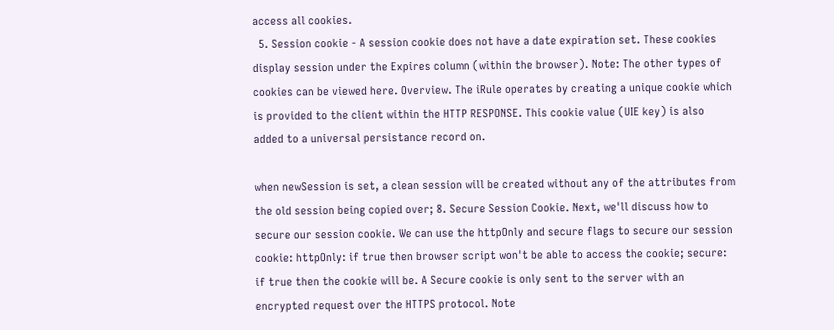access all cookies.
  5. Session cookie - A session cookie does not have a date expiration set. These cookies display session under the Expires column (within the browser). Note: The other types of cookies can be viewed here. Overview. The iRule operates by creating a unique cookie which is provided to the client within the HTTP RESPONSE. This cookie value (UIE key) is also added to a universal persistance record on.

when newSession is set, a clean session will be created without any of the attributes from the old session being copied over; 8. Secure Session Cookie. Next, we'll discuss how to secure our session cookie. We can use the httpOnly and secure flags to secure our session cookie: httpOnly: if true then browser script won't be able to access the cookie; secure: if true then the cookie will be. A Secure cookie is only sent to the server with an encrypted request over the HTTPS protocol. Note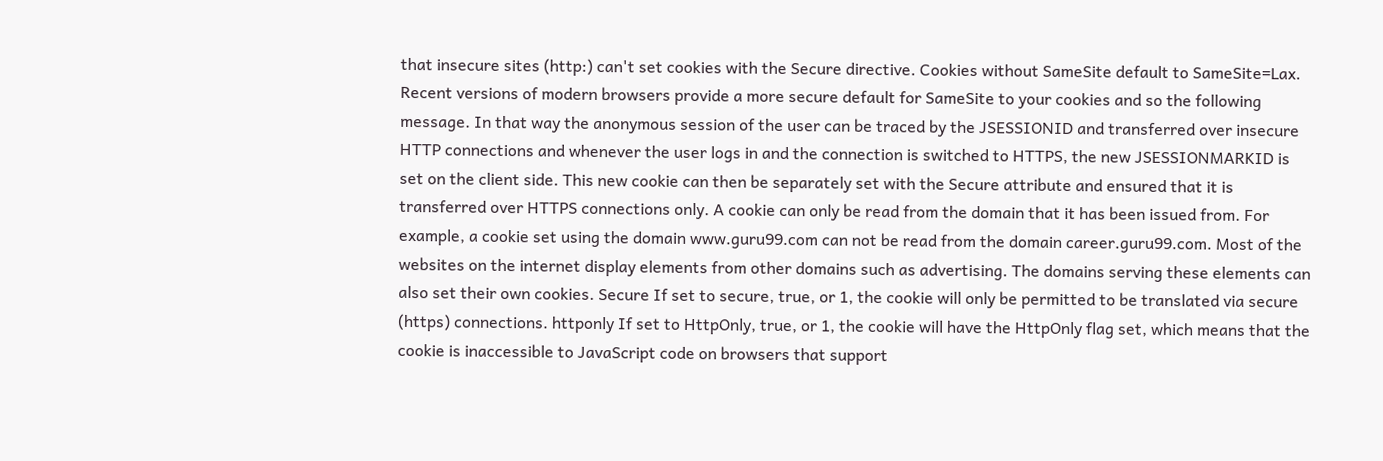that insecure sites (http:) can't set cookies with the Secure directive. Cookies without SameSite default to SameSite=Lax. Recent versions of modern browsers provide a more secure default for SameSite to your cookies and so the following message. In that way the anonymous session of the user can be traced by the JSESSIONID and transferred over insecure HTTP connections and whenever the user logs in and the connection is switched to HTTPS, the new JSESSIONMARKID is set on the client side. This new cookie can then be separately set with the Secure attribute and ensured that it is transferred over HTTPS connections only. A cookie can only be read from the domain that it has been issued from. For example, a cookie set using the domain www.guru99.com can not be read from the domain career.guru99.com. Most of the websites on the internet display elements from other domains such as advertising. The domains serving these elements can also set their own cookies. Secure If set to secure, true, or 1, the cookie will only be permitted to be translated via secure (https) connections. httponly If set to HttpOnly, true, or 1, the cookie will have the HttpOnly flag set, which means that the cookie is inaccessible to JavaScript code on browsers that support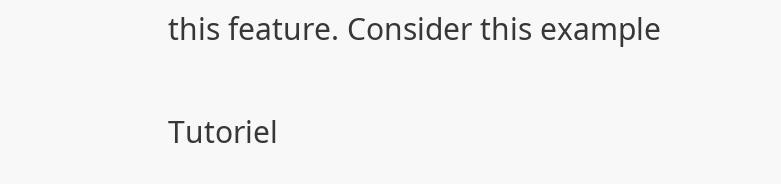this feature. Consider this example

Tutoriel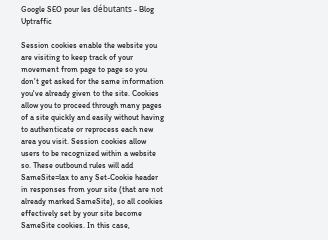Google SEO pour les débutants - Blog Uptraffic

Session cookies enable the website you are visiting to keep track of your movement from page to page so you don't get asked for the same information you've already given to the site. Cookies allow you to proceed through many pages of a site quickly and easily without having to authenticate or reprocess each new area you visit. Session cookies allow users to be recognized within a website so. These outbound rules will add SameSite=lax to any Set-Cookie header in responses from your site (that are not already marked SameSite), so all cookies effectively set by your site become SameSite cookies. In this case,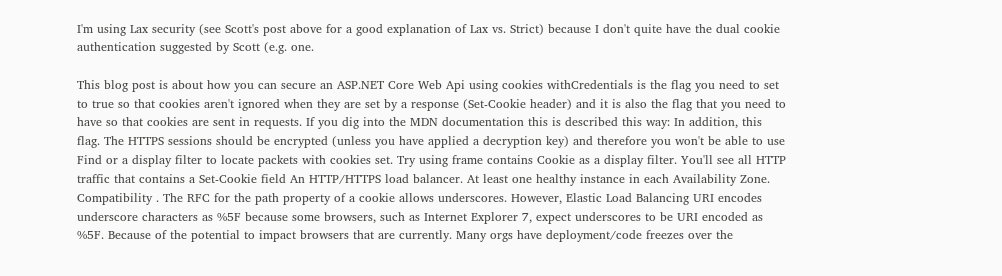I'm using Lax security (see Scott's post above for a good explanation of Lax vs. Strict) because I don't quite have the dual cookie authentication suggested by Scott (e.g. one.

This blog post is about how you can secure an ASP.NET Core Web Api using cookies withCredentials is the flag you need to set to true so that cookies aren't ignored when they are set by a response (Set-Cookie header) and it is also the flag that you need to have so that cookies are sent in requests. If you dig into the MDN documentation this is described this way: In addition, this flag. The HTTPS sessions should be encrypted (unless you have applied a decryption key) and therefore you won't be able to use Find or a display filter to locate packets with cookies set. Try using frame contains Cookie as a display filter. You'll see all HTTP traffic that contains a Set-Cookie field An HTTP/HTTPS load balancer. At least one healthy instance in each Availability Zone. Compatibility . The RFC for the path property of a cookie allows underscores. However, Elastic Load Balancing URI encodes underscore characters as %5F because some browsers, such as Internet Explorer 7, expect underscores to be URI encoded as %5F. Because of the potential to impact browsers that are currently. Many orgs have deployment/code freezes over the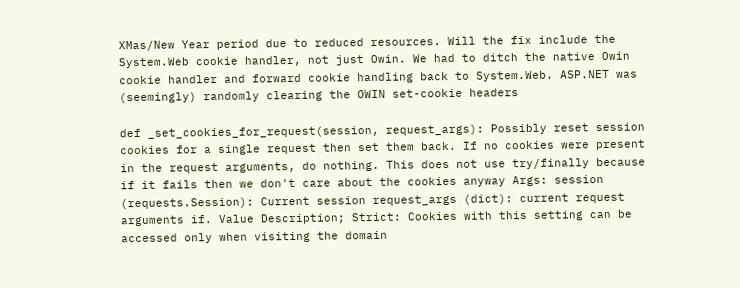XMas/New Year period due to reduced resources. Will the fix include the System.Web cookie handler, not just Owin. We had to ditch the native Owin cookie handler and forward cookie handling back to System.Web. ASP.NET was (seemingly) randomly clearing the OWIN set-cookie headers

def _set_cookies_for_request(session, request_args): Possibly reset session cookies for a single request then set them back. If no cookies were present in the request arguments, do nothing. This does not use try/finally because if it fails then we don't care about the cookies anyway Args: session (requests.Session): Current session request_args (dict): current request arguments if. Value Description; Strict: Cookies with this setting can be accessed only when visiting the domain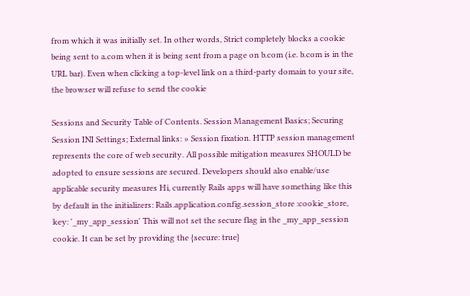from which it was initially set. In other words, Strict completely blocks a cookie being sent to a.com when it is being sent from a page on b.com (i.e. b.com is in the URL bar). Even when clicking a top-level link on a third-party domain to your site, the browser will refuse to send the cookie

Sessions and Security Table of Contents. Session Management Basics; Securing Session INI Settings; External links: » Session fixation. HTTP session management represents the core of web security. All possible mitigation measures SHOULD be adopted to ensure sessions are secured. Developers should also enable/use applicable security measures Hi, currently Rails apps will have something like this by default in the initializers: Rails.application.config.session_store :cookie_store, key: '_my_app_session' This will not set the secure flag in the _my_app_session cookie. It can be set by providing the {secure: true}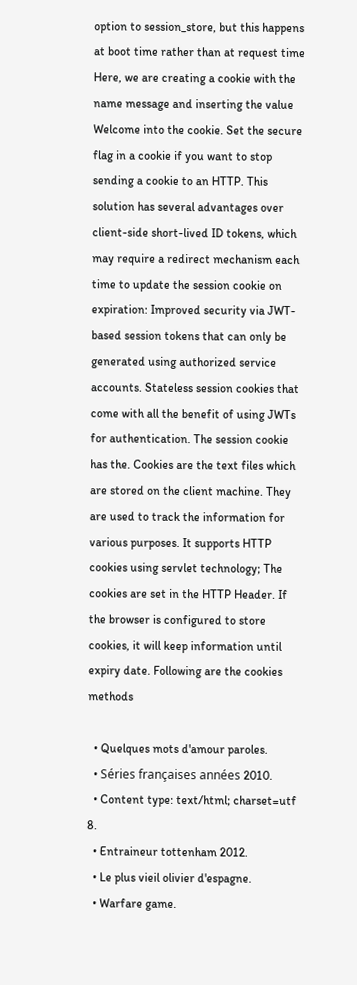option to session_store, but this happens at boot time rather than at request time Here, we are creating a cookie with the name message and inserting the value Welcome into the cookie. Set the secure flag in a cookie if you want to stop sending a cookie to an HTTP. This solution has several advantages over client-side short-lived ID tokens, which may require a redirect mechanism each time to update the session cookie on expiration: Improved security via JWT-based session tokens that can only be generated using authorized service accounts. Stateless session cookies that come with all the benefit of using JWTs for authentication. The session cookie has the. Cookies are the text files which are stored on the client machine. They are used to track the information for various purposes. It supports HTTP cookies using servlet technology; The cookies are set in the HTTP Header. If the browser is configured to store cookies, it will keep information until expiry date. Following are the cookies methods

  • Quelques mots d'amour paroles.
  • Séries françaises années 2010.
  • Content type: text/html; charset=utf 8.
  • Entraineur tottenham 2012.
  • Le plus vieil olivier d'espagne.
  • Warfare game.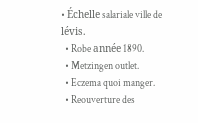• Échelle salariale ville de lévis.
  • Robe année 1890.
  • Metzingen outlet.
  • Eczema quoi manger.
  • Reouverture des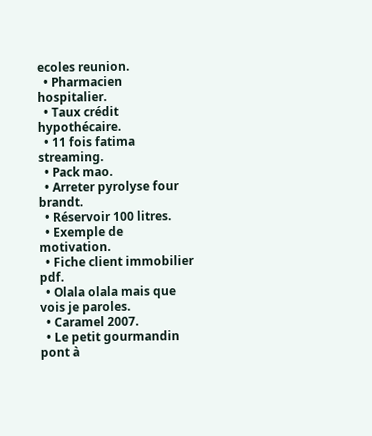ecoles reunion.
  • Pharmacien hospitalier.
  • Taux crédit hypothécaire.
  • 11 fois fatima streaming.
  • Pack mao.
  • Arreter pyrolyse four brandt.
  • Réservoir 100 litres.
  • Exemple de motivation.
  • Fiche client immobilier pdf.
  • Olala olala mais que vois je paroles.
  • Caramel 2007.
  • Le petit gourmandin pont à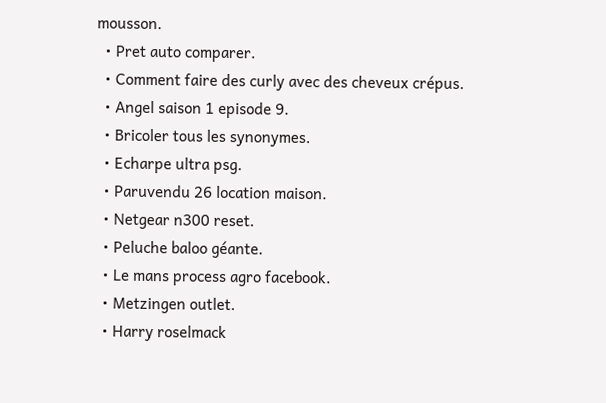mousson.
  • Pret auto comparer.
  • Comment faire des curly avec des cheveux crépus.
  • Angel saison 1 episode 9.
  • Bricoler tous les synonymes.
  • Echarpe ultra psg.
  • Paruvendu 26 location maison.
  • Netgear n300 reset.
  • Peluche baloo géante.
  • Le mans process agro facebook.
  • Metzingen outlet.
  • Harry roselmack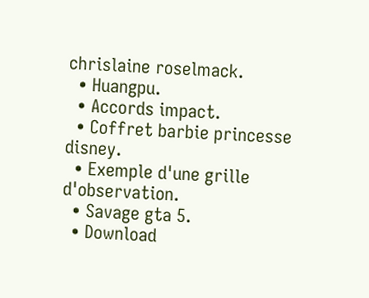chrislaine roselmack.
  • Huangpu.
  • Accords impact.
  • Coffret barbie princesse disney.
  • Exemple d'une grille d'observation.
  • Savage gta 5.
  • Download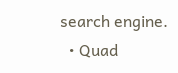search engine.
  • Quad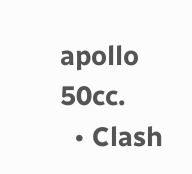apollo 50cc.
  • Clash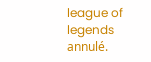league of legends annulé.